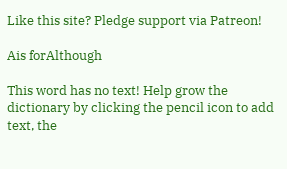Like this site? Pledge support via Patreon!

Ais forAlthough

This word has no text! Help grow the dictionary by clicking the pencil icon to add text, the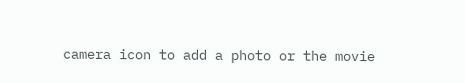camera icon to add a photo or the movie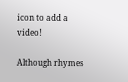icon to add a video!

Although rhymes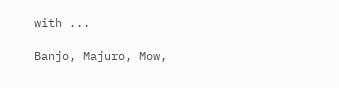with ...

Banjo, Majuro, Mow,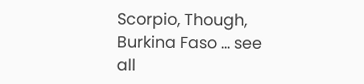Scorpio, Though, Burkina Faso ... see all